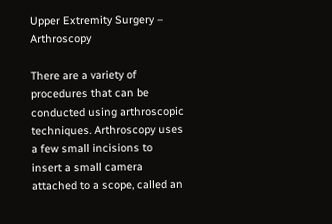Upper Extremity Surgery – Arthroscopy

There are a variety of procedures that can be conducted using arthroscopic techniques. Arthroscopy uses a few small incisions to insert a small camera attached to a scope, called an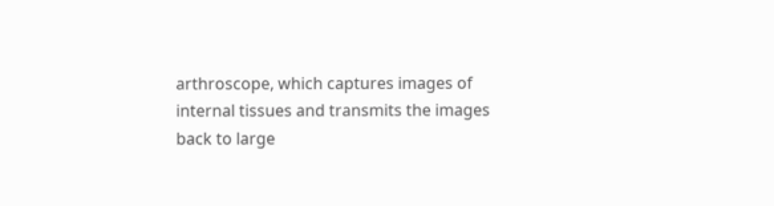arthroscope, which captures images of internal tissues and transmits the images back to large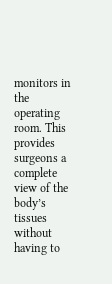monitors in the operating room. This provides surgeons a complete view of the body’s tissues without having to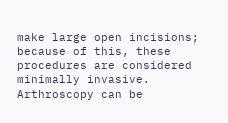make large open incisions; because of this, these procedures are considered minimally invasive. Arthroscopy can be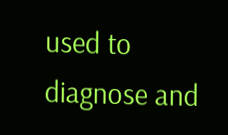used to diagnose and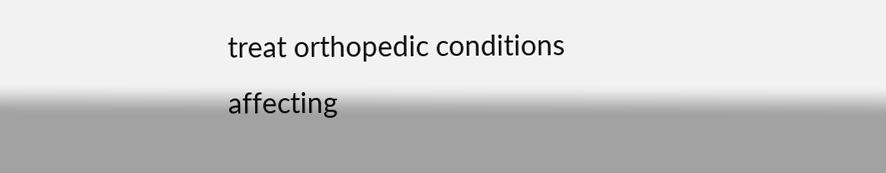treat orthopedic conditions affecting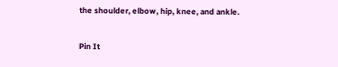the shoulder, elbow, hip, knee, and ankle.

Pin It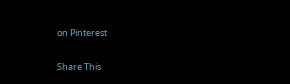on Pinterest

Share This